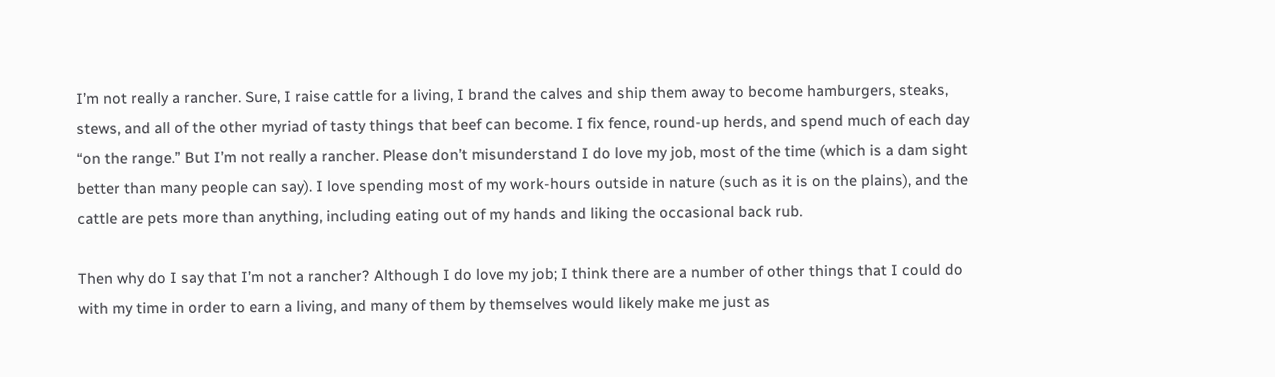I’m not really a rancher. Sure, I raise cattle for a living, I brand the calves and ship them away to become hamburgers, steaks, stews, and all of the other myriad of tasty things that beef can become. I fix fence, round-up herds, and spend much of each day “on the range.” But I’m not really a rancher. Please don’t misunderstand I do love my job, most of the time (which is a dam sight better than many people can say). I love spending most of my work-hours outside in nature (such as it is on the plains), and the cattle are pets more than anything, including eating out of my hands and liking the occasional back rub.

Then why do I say that I’m not a rancher? Although I do love my job; I think there are a number of other things that I could do with my time in order to earn a living, and many of them by themselves would likely make me just as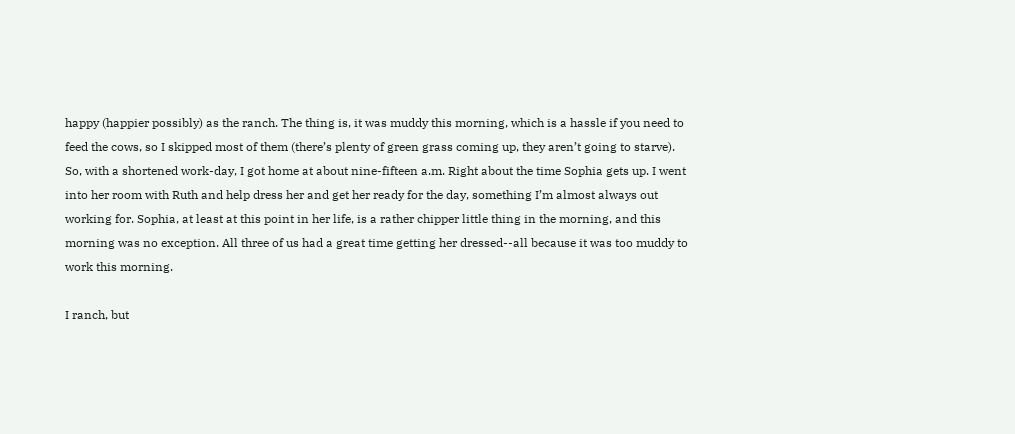happy (happier possibly) as the ranch. The thing is, it was muddy this morning, which is a hassle if you need to feed the cows, so I skipped most of them (there’s plenty of green grass coming up, they aren’t going to starve). So, with a shortened work-day, I got home at about nine-fifteen a.m. Right about the time Sophia gets up. I went into her room with Ruth and help dress her and get her ready for the day, something I’m almost always out working for. Sophia, at least at this point in her life, is a rather chipper little thing in the morning, and this morning was no exception. All three of us had a great time getting her dressed--all because it was too muddy to work this morning.

I ranch, but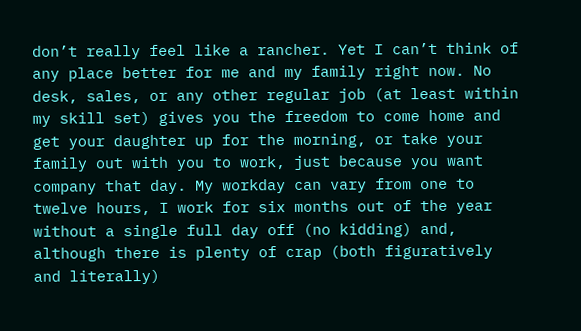don’t really feel like a rancher. Yet I can’t think of any place better for me and my family right now. No desk, sales, or any other regular job (at least within my skill set) gives you the freedom to come home and get your daughter up for the morning, or take your family out with you to work, just because you want company that day. My workday can vary from one to twelve hours, I work for six months out of the year without a single full day off (no kidding) and, although there is plenty of crap (both figuratively and literally)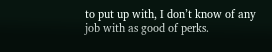to put up with, I don’t know of any job with as good of perks.